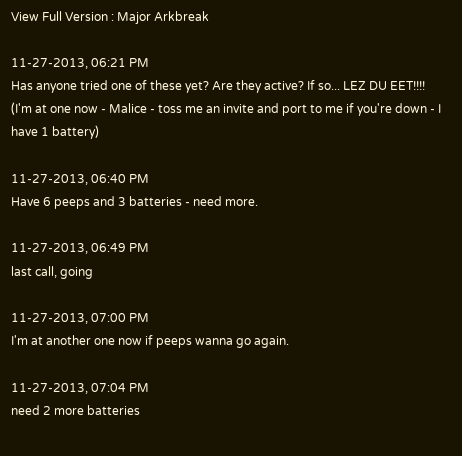View Full Version : Major Arkbreak

11-27-2013, 06:21 PM
Has anyone tried one of these yet? Are they active? If so... LEZ DU EET!!!!
(I'm at one now - Malice - toss me an invite and port to me if you're down - I have 1 battery)

11-27-2013, 06:40 PM
Have 6 peeps and 3 batteries - need more.

11-27-2013, 06:49 PM
last call, going

11-27-2013, 07:00 PM
I'm at another one now if peeps wanna go again.

11-27-2013, 07:04 PM
need 2 more batteries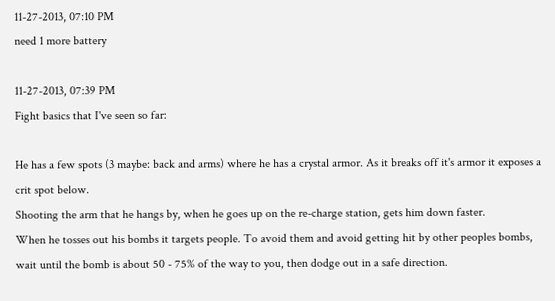11-27-2013, 07:10 PM
need 1 more battery

11-27-2013, 07:39 PM
Fight basics that I've seen so far:

He has a few spots (3 maybe: back and arms) where he has a crystal armor. As it breaks off it's armor it exposes a crit spot below.
Shooting the arm that he hangs by, when he goes up on the re-charge station, gets him down faster.
When he tosses out his bombs it targets people. To avoid them and avoid getting hit by other peoples bombs, wait until the bomb is about 50 - 75% of the way to you, then dodge out in a safe direction.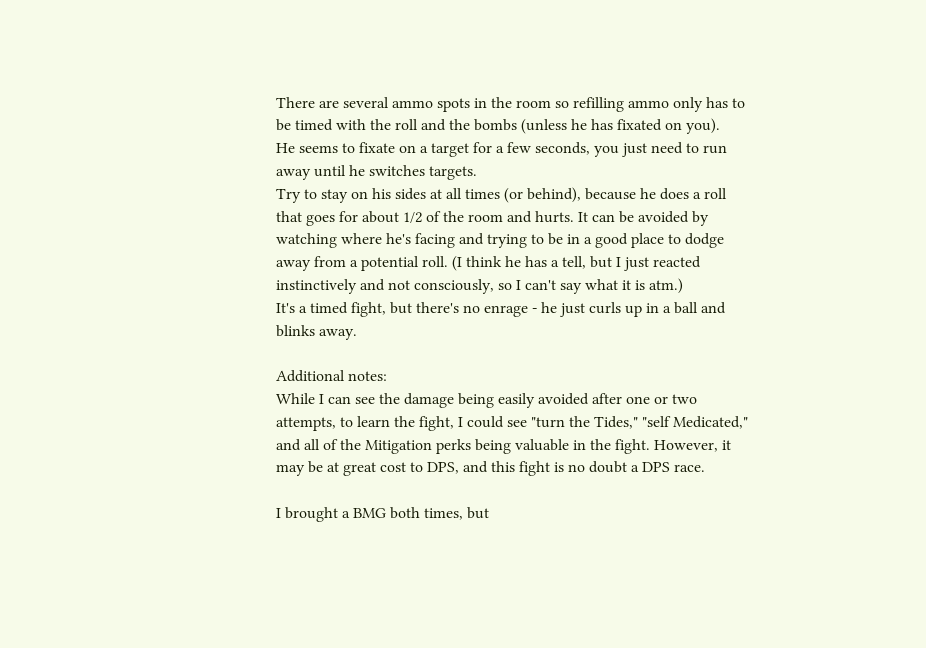There are several ammo spots in the room so refilling ammo only has to be timed with the roll and the bombs (unless he has fixated on you).
He seems to fixate on a target for a few seconds, you just need to run away until he switches targets.
Try to stay on his sides at all times (or behind), because he does a roll that goes for about 1/2 of the room and hurts. It can be avoided by watching where he's facing and trying to be in a good place to dodge away from a potential roll. (I think he has a tell, but I just reacted instinctively and not consciously, so I can't say what it is atm.)
It's a timed fight, but there's no enrage - he just curls up in a ball and blinks away.

Additional notes:
While I can see the damage being easily avoided after one or two attempts, to learn the fight, I could see "turn the Tides," "self Medicated," and all of the Mitigation perks being valuable in the fight. However, it may be at great cost to DPS, and this fight is no doubt a DPS race.

I brought a BMG both times, but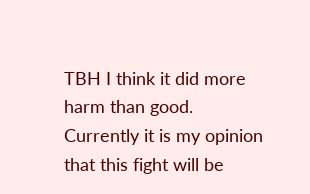TBH I think it did more harm than good. Currently it is my opinion that this fight will be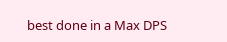best done in a Max DPS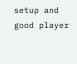setup and good player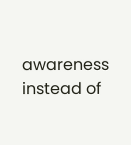awareness instead of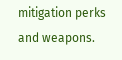mitigation perks and weapons.